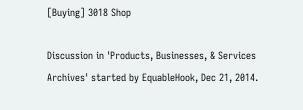[Buying] 3018 Shop

Discussion in 'Products, Businesses, & Services Archives' started by EquableHook, Dec 21, 2014.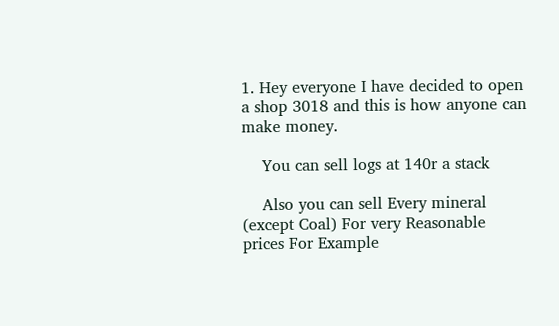1. Hey everyone I have decided to open a shop 3018 and this is how anyone can make money.

    You can sell logs at 140r a stack

    Also you can sell Every mineral (except Coal) For very Reasonable prices For Example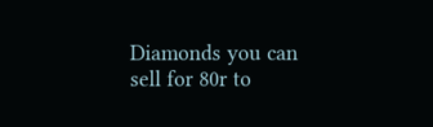Diamonds you can sell for 80r to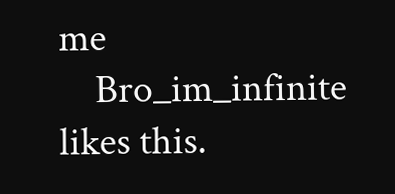me
    Bro_im_infinite likes this.